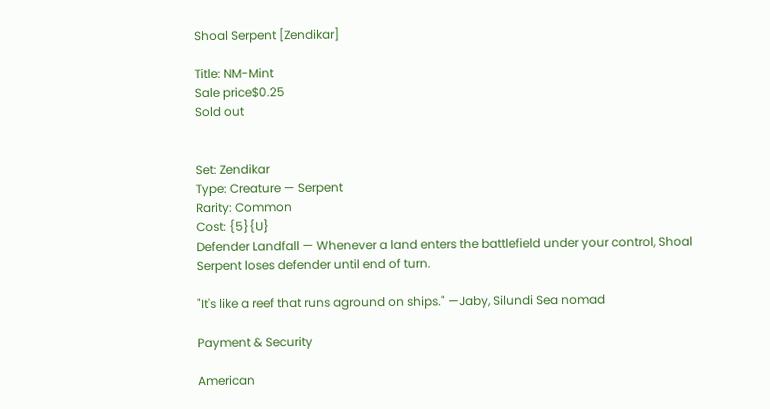Shoal Serpent [Zendikar]

Title: NM-Mint
Sale price$0.25
Sold out


Set: Zendikar
Type: Creature — Serpent
Rarity: Common
Cost: {5}{U}
Defender Landfall — Whenever a land enters the battlefield under your control, Shoal Serpent loses defender until end of turn.

"It's like a reef that runs aground on ships." —Jaby, Silundi Sea nomad

Payment & Security

American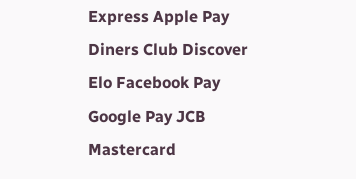Express Apple Pay Diners Club Discover Elo Facebook Pay Google Pay JCB Mastercard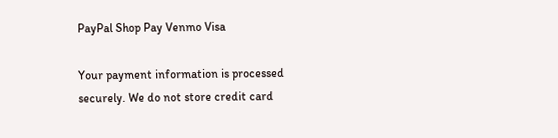PayPal Shop Pay Venmo Visa

Your payment information is processed securely. We do not store credit card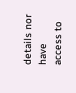details nor have access to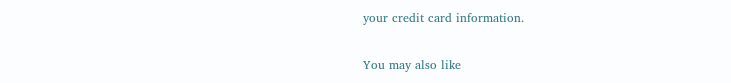your credit card information.

You may also like